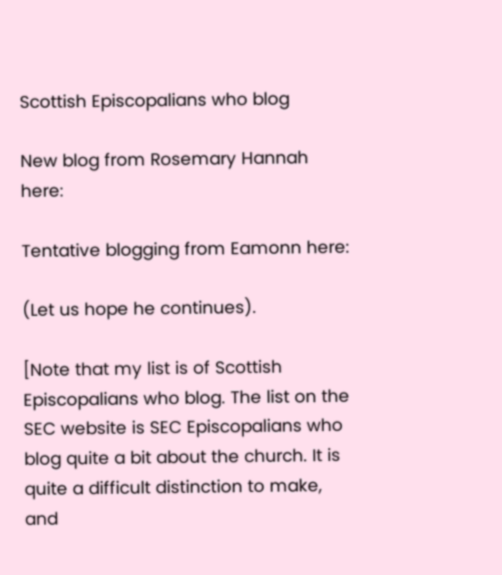Scottish Episcopalians who blog

New blog from Rosemary Hannah here:

Tentative blogging from Eamonn here:

(Let us hope he continues).

[Note that my list is of Scottish Episcopalians who blog. The list on the SEC website is SEC Episcopalians who blog quite a bit about the church. It is quite a difficult distinction to make, and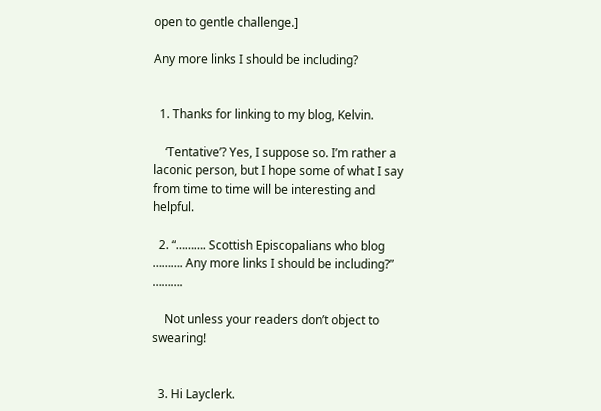open to gentle challenge.]

Any more links I should be including?


  1. Thanks for linking to my blog, Kelvin.

    ‘Tentative’? Yes, I suppose so. I’m rather a laconic person, but I hope some of what I say from time to time will be interesting and helpful.

  2. “………. Scottish Episcopalians who blog ………. Any more links I should be including?” ……….

    Not unless your readers don’t object to swearing!


  3. Hi Layclerk.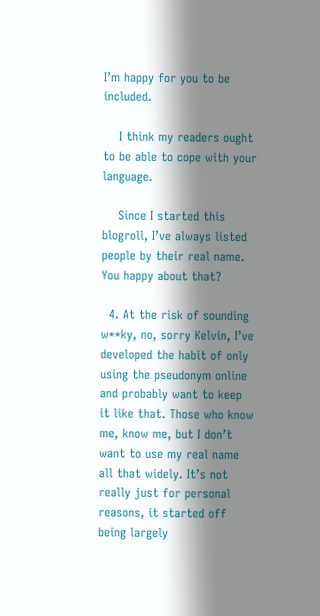I’m happy for you to be included.

    I think my readers ought to be able to cope with your language.

    Since I started this blogroll, I’ve always listed people by their real name. You happy about that?

  4. At the risk of sounding w**ky, no, sorry Kelvin, I’ve developed the habit of only using the pseudonym online and probably want to keep it like that. Those who know me, know me, but I don’t want to use my real name all that widely. It’s not really just for personal reasons, it started off being largely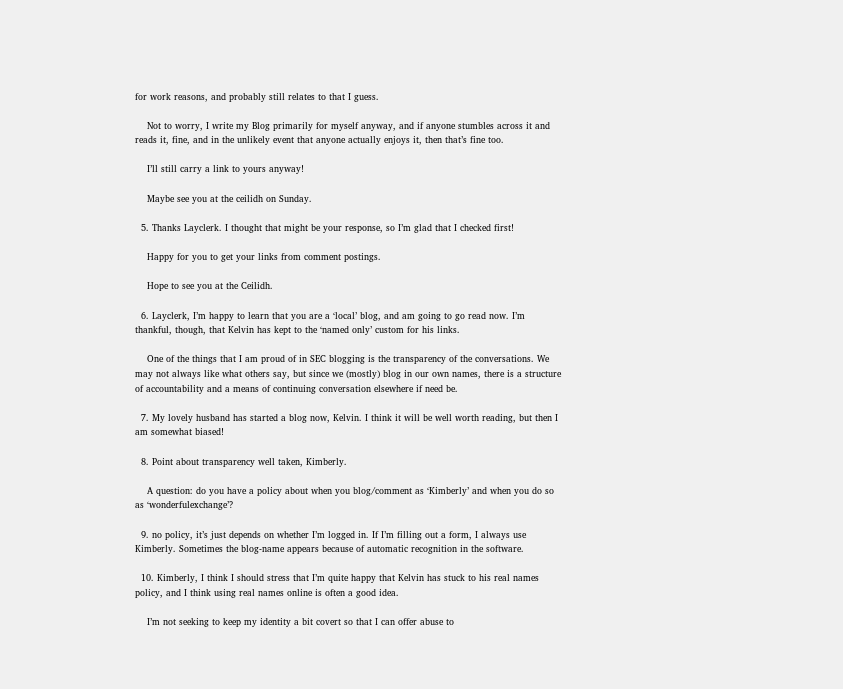for work reasons, and probably still relates to that I guess.

    Not to worry, I write my Blog primarily for myself anyway, and if anyone stumbles across it and reads it, fine, and in the unlikely event that anyone actually enjoys it, then that’s fine too.

    I’ll still carry a link to yours anyway!

    Maybe see you at the ceilidh on Sunday.

  5. Thanks Layclerk. I thought that might be your response, so I’m glad that I checked first!

    Happy for you to get your links from comment postings.

    Hope to see you at the Ceilidh.

  6. Layclerk, I’m happy to learn that you are a ‘local’ blog, and am going to go read now. I’m thankful, though, that Kelvin has kept to the ‘named only’ custom for his links.

    One of the things that I am proud of in SEC blogging is the transparency of the conversations. We may not always like what others say, but since we (mostly) blog in our own names, there is a structure of accountability and a means of continuing conversation elsewhere if need be.

  7. My lovely husband has started a blog now, Kelvin. I think it will be well worth reading, but then I am somewhat biased!

  8. Point about transparency well taken, Kimberly.

    A question: do you have a policy about when you blog/comment as ‘Kimberly’ and when you do so as ‘wonderfulexchange’?

  9. no policy, it’s just depends on whether I’m logged in. If I’m filling out a form, I always use Kimberly. Sometimes the blog-name appears because of automatic recognition in the software.

  10. Kimberly, I think I should stress that I’m quite happy that Kelvin has stuck to his real names policy, and I think using real names online is often a good idea.

    I’m not seeking to keep my identity a bit covert so that I can offer abuse to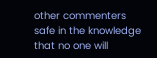other commenters safe in the knowledge that no one will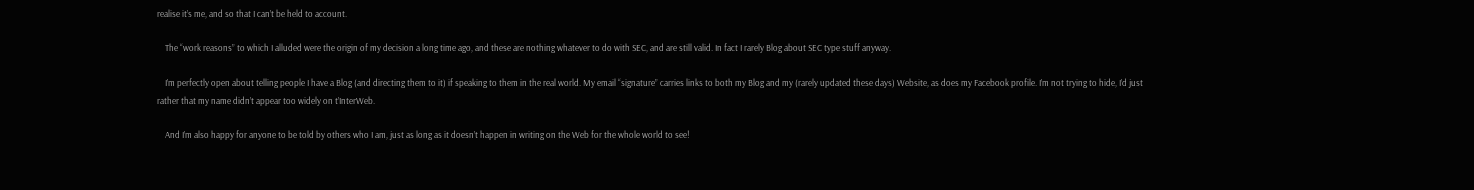realise it’s me, and so that I can’t be held to account.

    The “work reasons” to which I alluded were the origin of my decision a long time ago, and these are nothing whatever to do with SEC, and are still valid. In fact I rarely Blog about SEC type stuff anyway.

    I’m perfectly open about telling people I have a Blog (and directing them to it) if speaking to them in the real world. My email “signature” carries links to both my Blog and my (rarely updated these days) Website, as does my Facebook profile. I’m not trying to hide, I’d just rather that my name didn’t appear too widely on t’InterWeb.

    And I’m also happy for anyone to be told by others who I am, just as long as it doesn’t happen in writing on the Web for the whole world to see!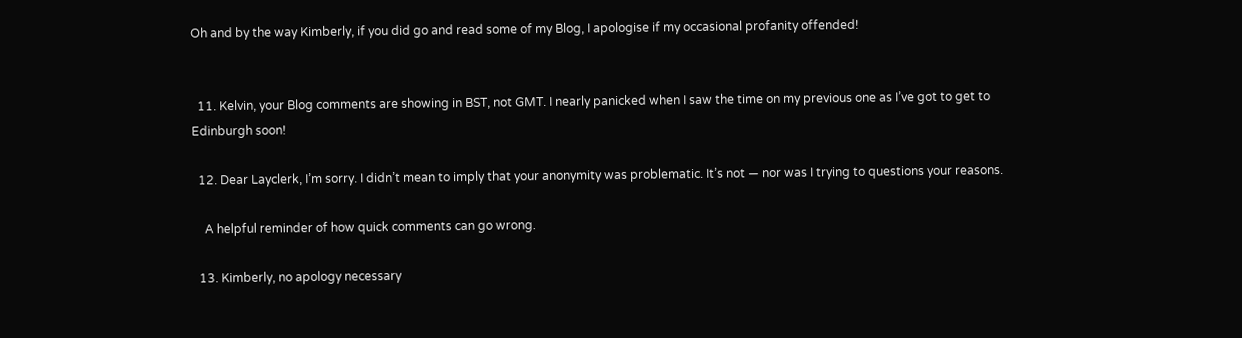Oh and by the way Kimberly, if you did go and read some of my Blog, I apologise if my occasional profanity offended!


  11. Kelvin, your Blog comments are showing in BST, not GMT. I nearly panicked when I saw the time on my previous one as I’ve got to get to Edinburgh soon!

  12. Dear Layclerk, I’m sorry. I didn’t mean to imply that your anonymity was problematic. It’s not — nor was I trying to questions your reasons.

    A helpful reminder of how quick comments can go wrong.

  13. Kimberly, no apology necessary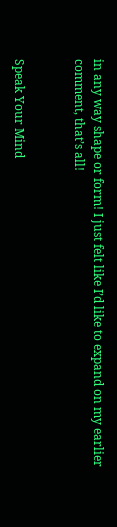in any way shape or form! I just felt like I’d like to expand on my earlier comment, that’s all!


Speak Your Mind